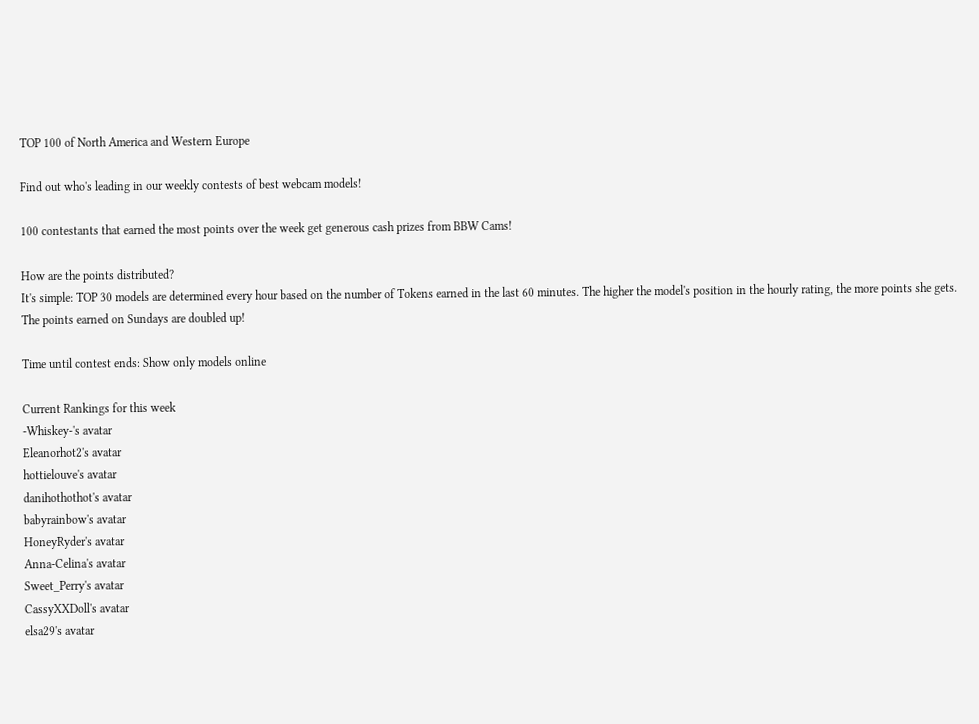TOP 100 of North America and Western Europe

Find out who's leading in our weekly contests of best webcam models!

100 contestants that earned the most points over the week get generous cash prizes from BBW Cams!

How are the points distributed?
It's simple: TOP 30 models are determined every hour based on the number of Tokens earned in the last 60 minutes. The higher the model's position in the hourly rating, the more points she gets. The points earned on Sundays are doubled up!

Time until contest ends: Show only models online

Current Rankings for this week
-Whiskey-'s avatar
Eleanorhot2's avatar
hottielouve's avatar
danihothothot's avatar
babyrainbow's avatar
HoneyRyder's avatar
Anna-Celina's avatar
Sweet_Perry's avatar
CassyXXDoll's avatar
elsa29's avatar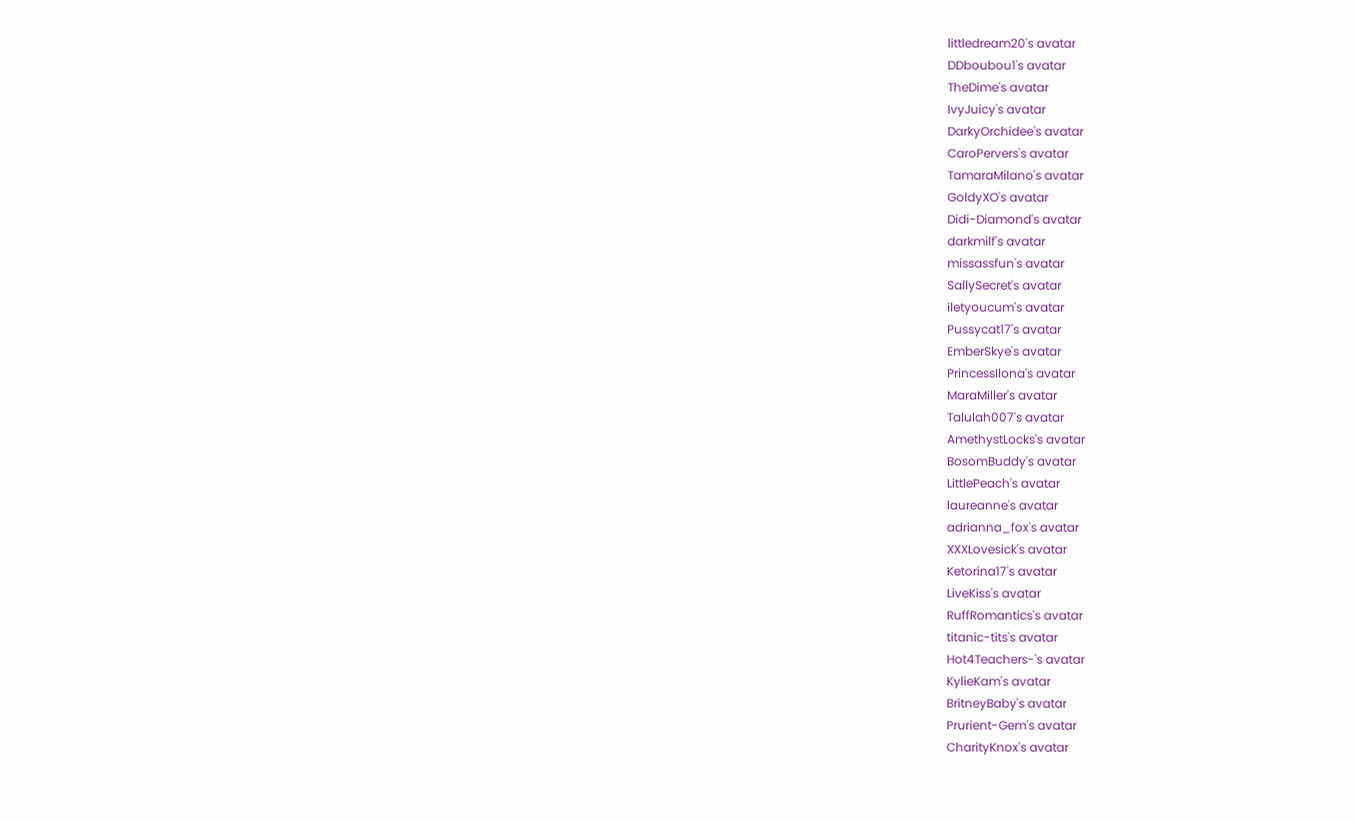littledream20's avatar
DDboubou1's avatar
TheDime's avatar
IvyJuicy's avatar
DarkyOrchidee's avatar
CaroPervers's avatar
TamaraMilano's avatar
GoldyXO's avatar
Didi-Diamond's avatar
darkmilf's avatar
missassfun's avatar
SallySecret's avatar
iletyoucum's avatar
Pussycat17's avatar
EmberSkye's avatar
PrincessIlona's avatar
MaraMiller's avatar
Talulah007's avatar
AmethystLocks's avatar
BosomBuddy's avatar
LittlePeach's avatar
laureanne's avatar
adrianna_fox's avatar
XXXLovesick's avatar
Ketorina17's avatar
LiveKiss's avatar
RuffRomantics's avatar
titanic-tits's avatar
Hot4Teachers-'s avatar
KylieKam's avatar
BritneyBaby's avatar
Prurient-Gem's avatar
CharityKnox's avatar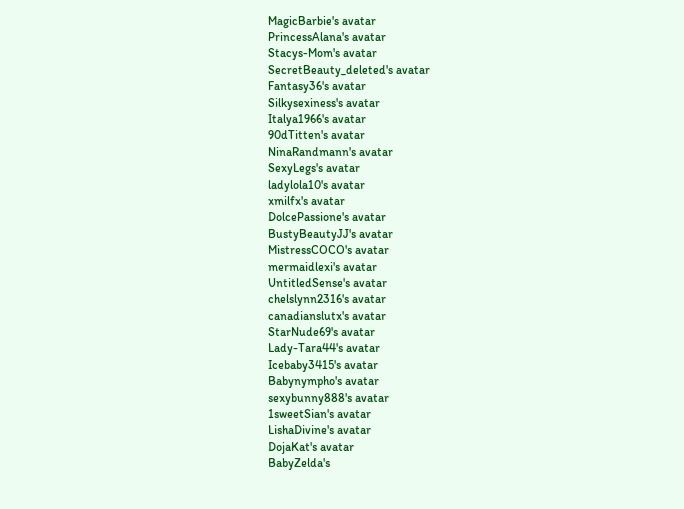MagicBarbie's avatar
PrincessAlana's avatar
Stacys-Mom's avatar
SecretBeauty_deleted's avatar
Fantasy36's avatar
Silkysexiness's avatar
Italya1966's avatar
90dTitten's avatar
NinaRandmann's avatar
SexyLegs's avatar
ladylola10's avatar
xmilfx's avatar
DolcePassione's avatar
BustyBeautyJJ's avatar
MistressCOCO's avatar
mermaidlexi's avatar
UntitledSense's avatar
chelslynn2316's avatar
canadianslutx's avatar
StarNude69's avatar
Lady-Tara44's avatar
Icebaby3415's avatar
Babynympho's avatar
sexybunny888's avatar
1sweetSian's avatar
LishaDivine's avatar
DojaKat's avatar
BabyZelda's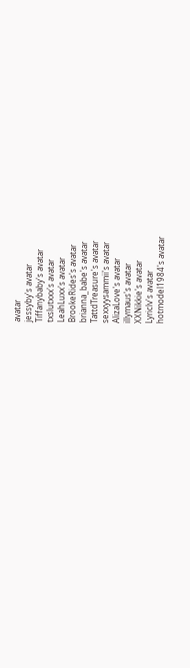avatar
jessyby's avatar
Tiffanybaby's avatar
txslutxxx's avatar
LeahLuxx's avatar
BrookeRides's avatar
brianna_babe's avatar
TattdTreasure's avatar
sexxyysammii's avatar
AlizaLove's avatar
illymaus's avatar
XXNikkie's avatar
Lyriclv's avatar
hotmodel1984's avatar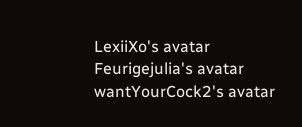LexiiXo's avatar
Feurigejulia's avatar
wantYourCock2's avatar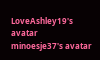LoveAshley19's avatar
minoesje37's avatar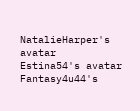NatalieHarper's avatar
Estina54's avatar
Fantasy4u44's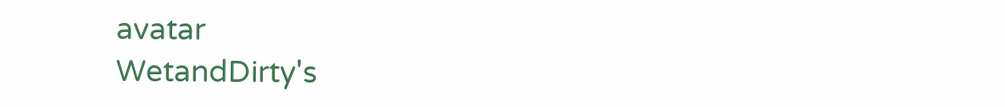avatar
WetandDirty's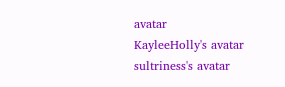avatar
KayleeHolly's avatar
sultriness's avatar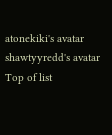atonekiki's avatar
shawtyyredd's avatar
Top of list